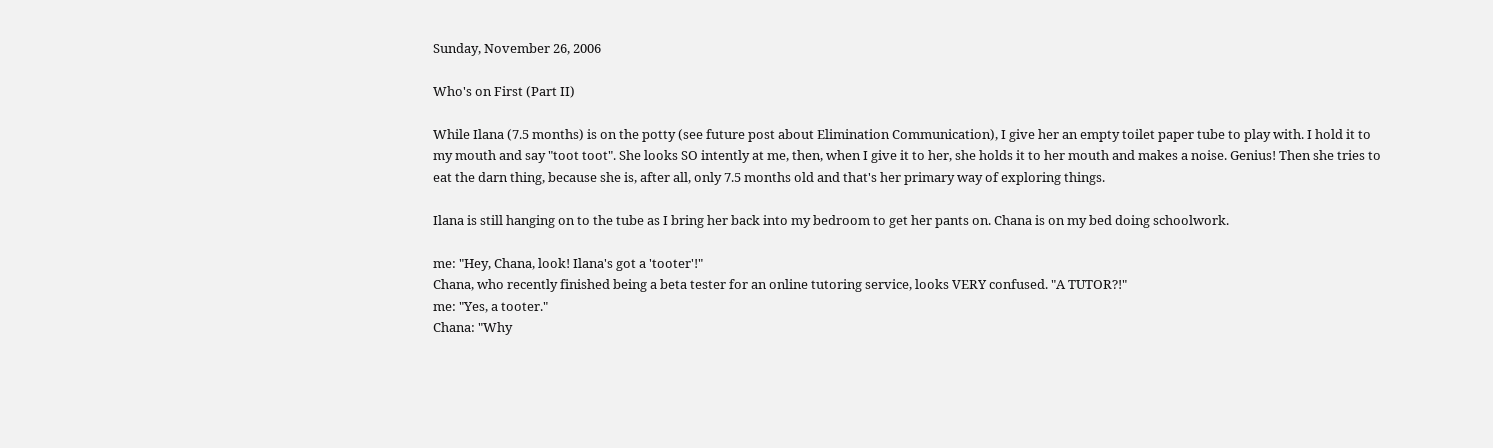Sunday, November 26, 2006

Who's on First (Part II)

While Ilana (7.5 months) is on the potty (see future post about Elimination Communication), I give her an empty toilet paper tube to play with. I hold it to my mouth and say "toot toot". She looks SO intently at me, then, when I give it to her, she holds it to her mouth and makes a noise. Genius! Then she tries to eat the darn thing, because she is, after all, only 7.5 months old and that's her primary way of exploring things.

Ilana is still hanging on to the tube as I bring her back into my bedroom to get her pants on. Chana is on my bed doing schoolwork.

me: "Hey, Chana, look! Ilana's got a 'tooter'!"
Chana, who recently finished being a beta tester for an online tutoring service, looks VERY confused. "A TUTOR?!"
me: "Yes, a tooter."
Chana: "Why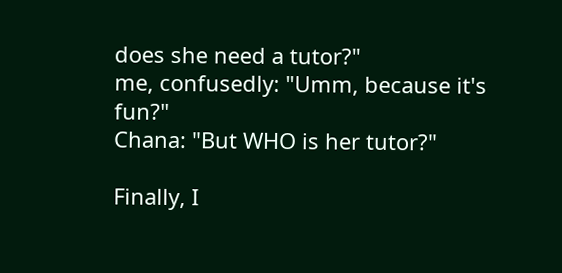does she need a tutor?"
me, confusedly: "Umm, because it's fun?"
Chana: "But WHO is her tutor?"

Finally, I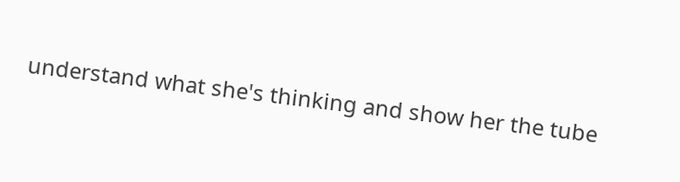understand what she's thinking and show her the tube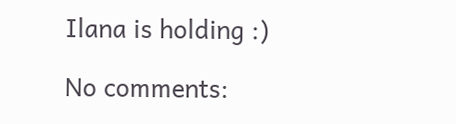Ilana is holding :)

No comments: